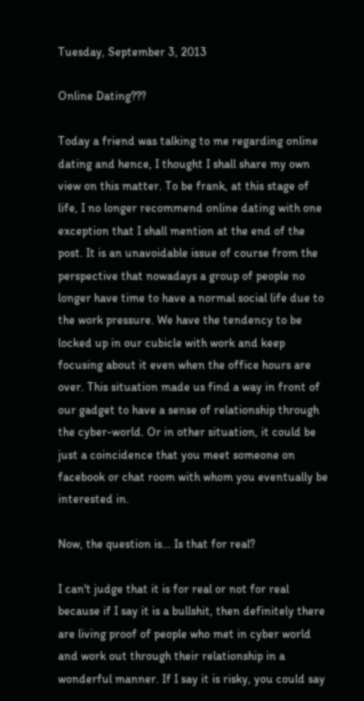Tuesday, September 3, 2013

Online Dating???

Today a friend was talking to me regarding online dating and hence, I thought I shall share my own view on this matter. To be frank, at this stage of life, I no longer recommend online dating with one exception that I shall mention at the end of the post. It is an unavoidable issue of course from the perspective that nowadays a group of people no longer have time to have a normal social life due to the work pressure. We have the tendency to be locked up in our cubicle with work and keep focusing about it even when the office hours are over. This situation made us find a way in front of our gadget to have a sense of relationship through the cyber-world. Or in other situation, it could be just a coincidence that you meet someone on facebook or chat room with whom you eventually be interested in.

Now, the question is... Is that for real?

I can't judge that it is for real or not for real because if I say it is a bullshit, then definitely there are living proof of people who met in cyber world and work out through their relationship in a wonderful manner. If I say it is risky, you could say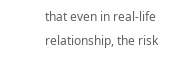that even in real-life relationship, the risk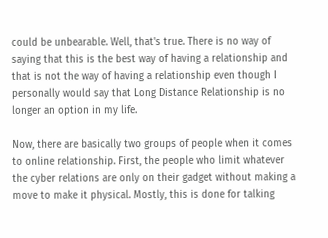could be unbearable. Well, that's true. There is no way of saying that this is the best way of having a relationship and that is not the way of having a relationship even though I personally would say that Long Distance Relationship is no longer an option in my life.

Now, there are basically two groups of people when it comes to online relationship. First, the people who limit whatever the cyber relations are only on their gadget without making a move to make it physical. Mostly, this is done for talking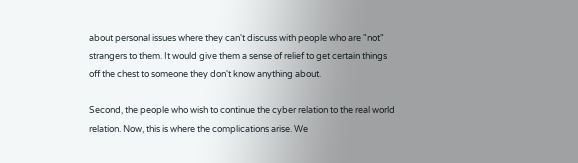about personal issues where they can't discuss with people who are "not" strangers to them. It would give them a sense of relief to get certain things off the chest to someone they don't know anything about.

Second, the people who wish to continue the cyber relation to the real world relation. Now, this is where the complications arise. We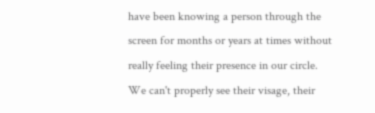have been knowing a person through the screen for months or years at times without really feeling their presence in our circle. We can't properly see their visage, their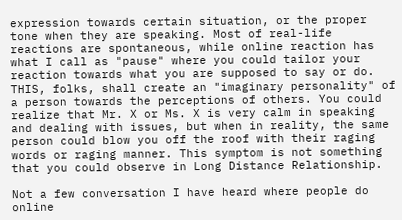expression towards certain situation, or the proper tone when they are speaking. Most of real-life reactions are spontaneous, while online reaction has what I call as "pause" where you could tailor your reaction towards what you are supposed to say or do. THIS, folks, shall create an "imaginary personality" of a person towards the perceptions of others. You could realize that Mr. X or Ms. X is very calm in speaking and dealing with issues, but when in reality, the same person could blow you off the roof with their raging words or raging manner. This symptom is not something that you could observe in Long Distance Relationship.

Not a few conversation I have heard where people do online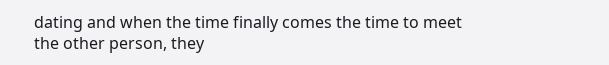dating and when the time finally comes the time to meet the other person, they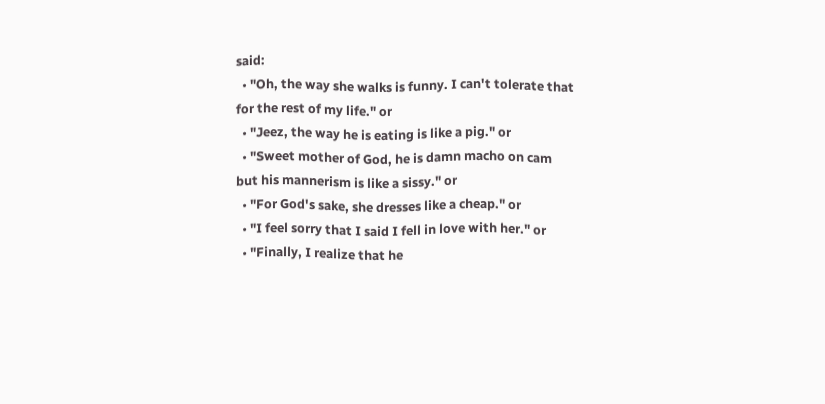said:
  • "Oh, the way she walks is funny. I can't tolerate that for the rest of my life." or
  • "Jeez, the way he is eating is like a pig." or
  • "Sweet mother of God, he is damn macho on cam but his mannerism is like a sissy." or
  • "For God's sake, she dresses like a cheap." or
  • "I feel sorry that I said I fell in love with her." or
  • "Finally, I realize that he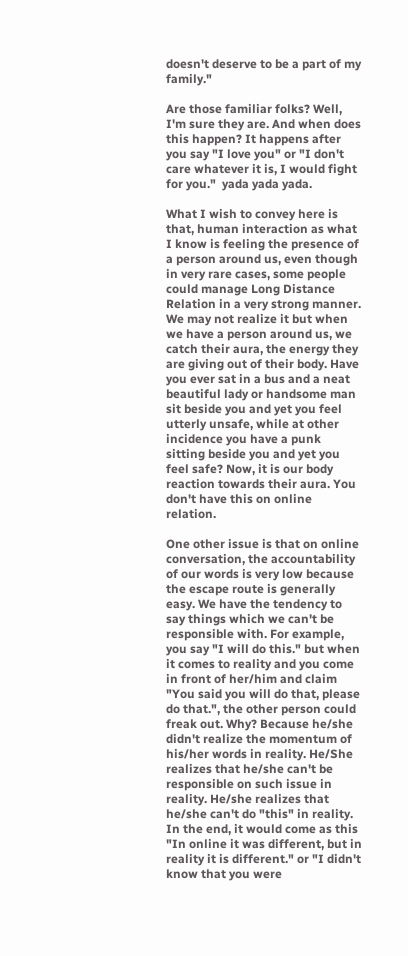doesn't deserve to be a part of my family."

Are those familiar folks? Well, I'm sure they are. And when does this happen? It happens after you say "I love you" or "I don't care whatever it is, I would fight for you."  yada yada yada.

What I wish to convey here is that, human interaction as what I know is feeling the presence of a person around us, even though in very rare cases, some people could manage Long Distance Relation in a very strong manner. We may not realize it but when we have a person around us, we catch their aura, the energy they are giving out of their body. Have you ever sat in a bus and a neat beautiful lady or handsome man sit beside you and yet you feel utterly unsafe, while at other incidence you have a punk sitting beside you and yet you feel safe? Now, it is our body reaction towards their aura. You don't have this on online relation.

One other issue is that on online conversation, the accountability of our words is very low because the escape route is generally easy. We have the tendency to say things which we can't be responsible with. For example, you say "I will do this." but when it comes to reality and you come in front of her/him and claim "You said you will do that, please do that.", the other person could freak out. Why? Because he/she didn't realize the momentum of his/her words in reality. He/She realizes that he/she can't be responsible on such issue in reality. He/she realizes that he/she can't do "this" in reality. In the end, it would come as this "In online it was different, but in reality it is different." or "I didn't know that you were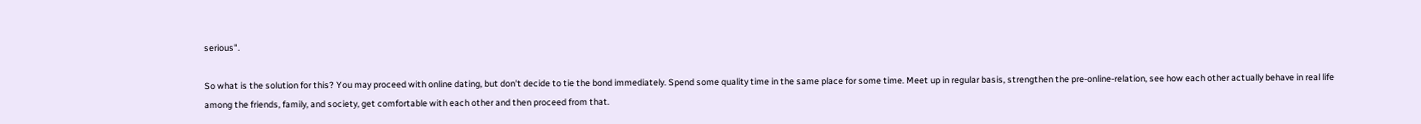serious".

So what is the solution for this? You may proceed with online dating, but don't decide to tie the bond immediately. Spend some quality time in the same place for some time. Meet up in regular basis, strengthen the pre-online-relation, see how each other actually behave in real life among the friends, family, and society, get comfortable with each other and then proceed from that.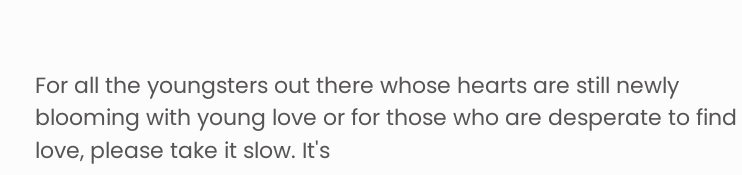For all the youngsters out there whose hearts are still newly blooming with young love or for those who are desperate to find love, please take it slow. It's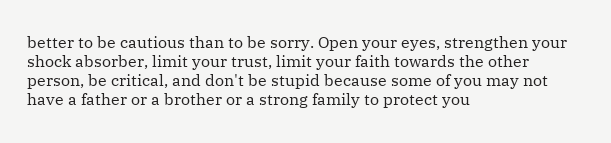better to be cautious than to be sorry. Open your eyes, strengthen your shock absorber, limit your trust, limit your faith towards the other person, be critical, and don't be stupid because some of you may not have a father or a brother or a strong family to protect you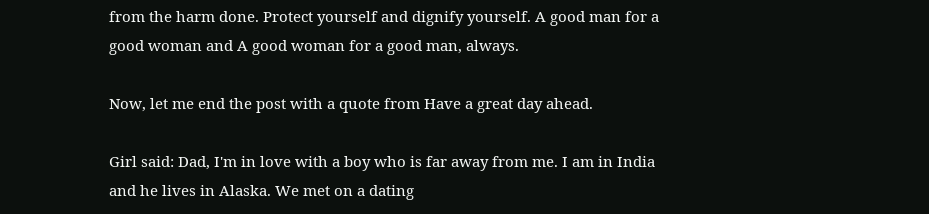from the harm done. Protect yourself and dignify yourself. A good man for a good woman and A good woman for a good man, always.

Now, let me end the post with a quote from Have a great day ahead.

Girl said: Dad, I'm in love with a boy who is far away from me. I am in India and he lives in Alaska. We met on a dating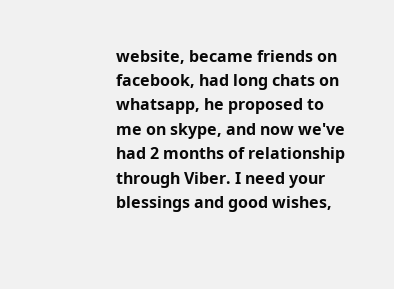website, became friends on facebook, had long chats on whatsapp, he proposed to me on skype, and now we've had 2 months of relationship through Viber. I need your blessings and good wishes,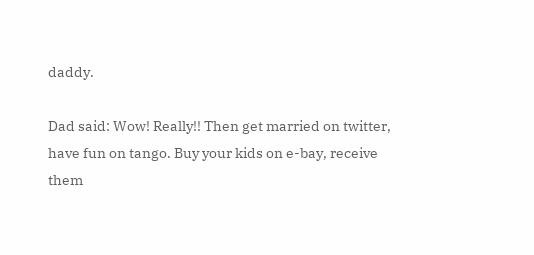daddy.

Dad said: Wow! Really!! Then get married on twitter, have fun on tango. Buy your kids on e-bay, receive them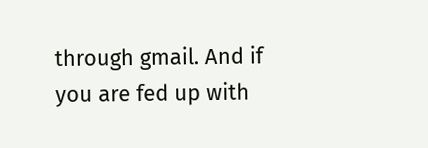through gmail. And if you are fed up with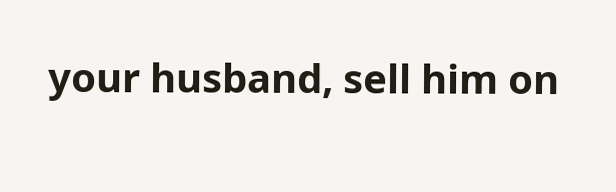your husband, sell him on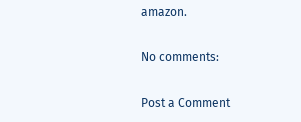amazon.

No comments:

Post a Comment